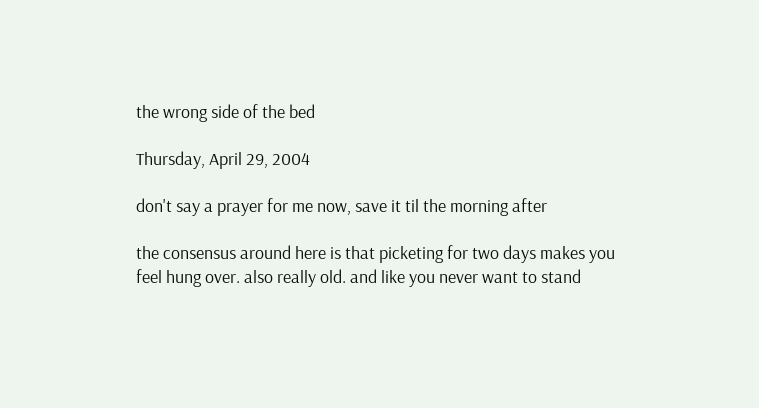the wrong side of the bed

Thursday, April 29, 2004

don't say a prayer for me now, save it til the morning after

the consensus around here is that picketing for two days makes you feel hung over. also really old. and like you never want to stand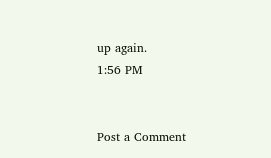up again.
1:56 PM


Post a Comment